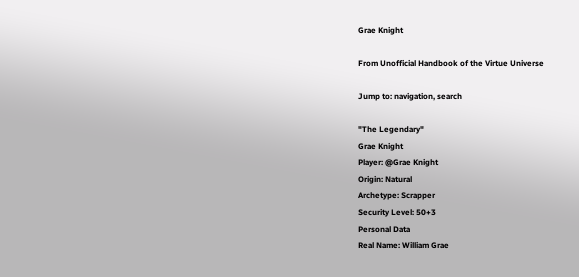Grae Knight

From Unofficial Handbook of the Virtue Universe

Jump to: navigation, search

"The Legendary"
Grae Knight
Player: @Grae Knight
Origin: Natural
Archetype: Scrapper
Security Level: 50+3
Personal Data
Real Name: William Grae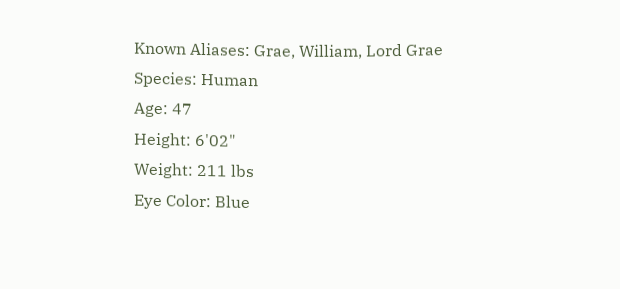Known Aliases: Grae, William, Lord Grae
Species: Human
Age: 47
Height: 6'02"
Weight: 211 lbs
Eye Color: Blue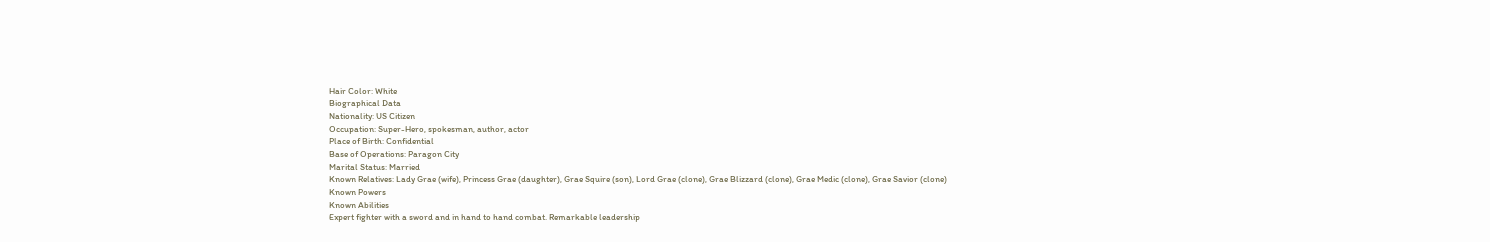Hair Color: White
Biographical Data
Nationality: US Citizen
Occupation: Super-Hero, spokesman, author, actor
Place of Birth: Confidential
Base of Operations: Paragon City
Marital Status: Married
Known Relatives: Lady Grae (wife), Princess Grae (daughter), Grae Squire (son), Lord Grae (clone), Grae Blizzard (clone), Grae Medic (clone), Grae Savior (clone)
Known Powers
Known Abilities
Expert fighter with a sword and in hand to hand combat. Remarkable leadership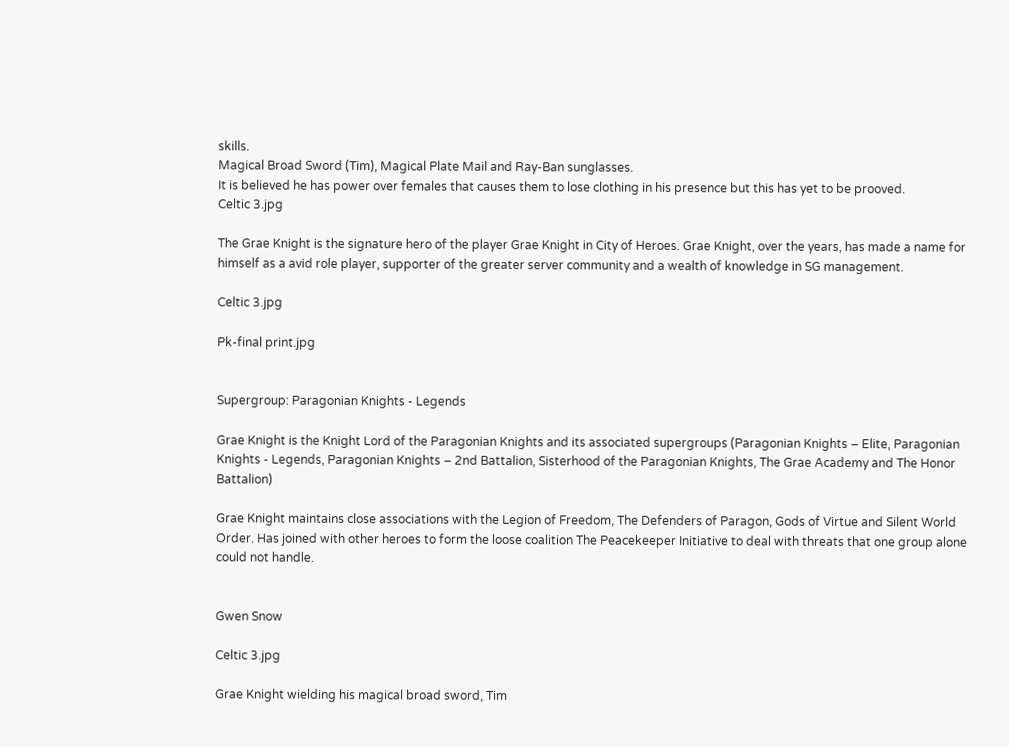skills.
Magical Broad Sword (Tim), Magical Plate Mail and Ray-Ban sunglasses.
It is believed he has power over females that causes them to lose clothing in his presence but this has yet to be prooved.
Celtic 3.jpg

The Grae Knight is the signature hero of the player Grae Knight in City of Heroes. Grae Knight, over the years, has made a name for himself as a avid role player, supporter of the greater server community and a wealth of knowledge in SG management.

Celtic 3.jpg

Pk-final print.jpg


Supergroup: Paragonian Knights - Legends

Grae Knight is the Knight Lord of the Paragonian Knights and its associated supergroups (Paragonian Knights – Elite, Paragonian Knights - Legends, Paragonian Knights – 2nd Battalion, Sisterhood of the Paragonian Knights, The Grae Academy and The Honor Battalion)

Grae Knight maintains close associations with the Legion of Freedom, The Defenders of Paragon, Gods of Virtue and Silent World Order. Has joined with other heroes to form the loose coalition The Peacekeeper Initiative to deal with threats that one group alone could not handle.


Gwen Snow

Celtic 3.jpg

Grae Knight wielding his magical broad sword, Tim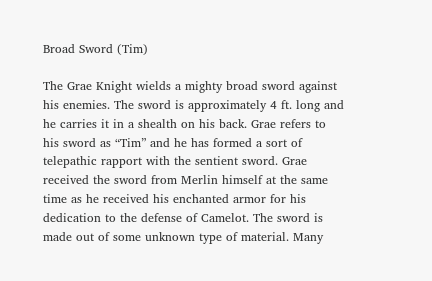Broad Sword (Tim)

The Grae Knight wields a mighty broad sword against his enemies. The sword is approximately 4 ft. long and he carries it in a shealth on his back. Grae refers to his sword as “Tim” and he has formed a sort of telepathic rapport with the sentient sword. Grae received the sword from Merlin himself at the same time as he received his enchanted armor for his dedication to the defense of Camelot. The sword is made out of some unknown type of material. Many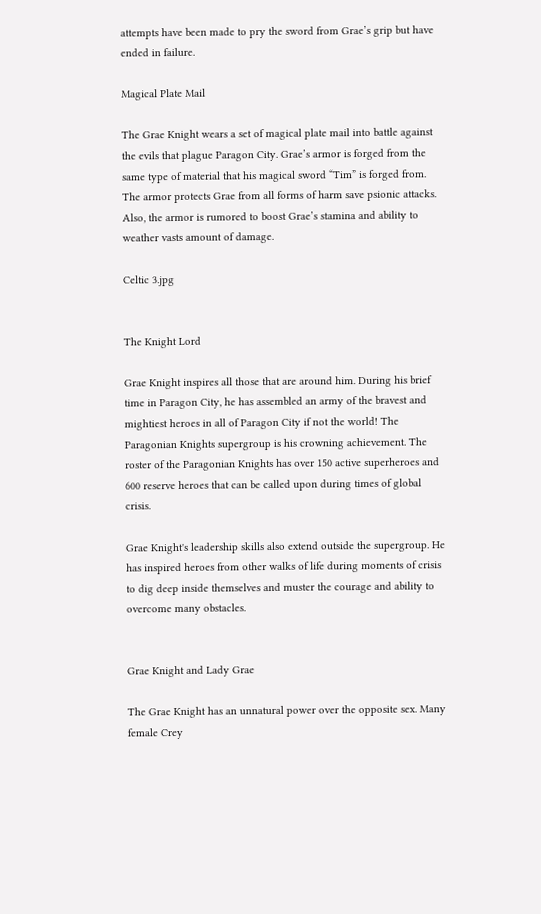attempts have been made to pry the sword from Grae’s grip but have ended in failure.

Magical Plate Mail

The Grae Knight wears a set of magical plate mail into battle against the evils that plague Paragon City. Grae’s armor is forged from the same type of material that his magical sword “Tim” is forged from. The armor protects Grae from all forms of harm save psionic attacks. Also, the armor is rumored to boost Grae’s stamina and ability to weather vasts amount of damage.

Celtic 3.jpg


The Knight Lord

Grae Knight inspires all those that are around him. During his brief time in Paragon City, he has assembled an army of the bravest and mightiest heroes in all of Paragon City if not the world! The Paragonian Knights supergroup is his crowning achievement. The roster of the Paragonian Knights has over 150 active superheroes and 600 reserve heroes that can be called upon during times of global crisis.

Grae Knight's leadership skills also extend outside the supergroup. He has inspired heroes from other walks of life during moments of crisis to dig deep inside themselves and muster the courage and ability to overcome many obstacles.


Grae Knight and Lady Grae

The Grae Knight has an unnatural power over the opposite sex. Many female Crey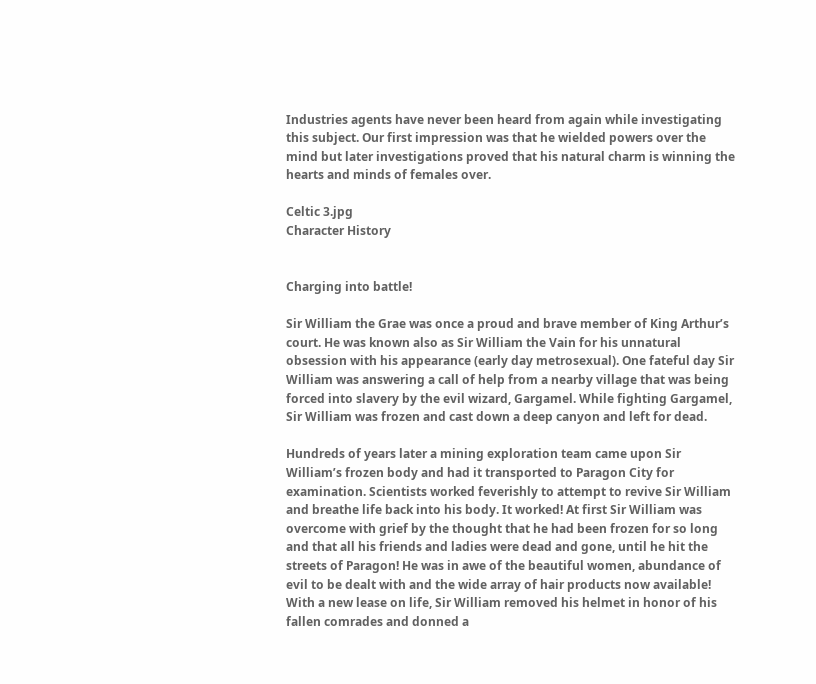Industries agents have never been heard from again while investigating this subject. Our first impression was that he wielded powers over the mind but later investigations proved that his natural charm is winning the hearts and minds of females over.

Celtic 3.jpg
Character History


Charging into battle!

Sir William the Grae was once a proud and brave member of King Arthur’s court. He was known also as Sir William the Vain for his unnatural obsession with his appearance (early day metrosexual). One fateful day Sir William was answering a call of help from a nearby village that was being forced into slavery by the evil wizard, Gargamel. While fighting Gargamel, Sir William was frozen and cast down a deep canyon and left for dead.

Hundreds of years later a mining exploration team came upon Sir William’s frozen body and had it transported to Paragon City for examination. Scientists worked feverishly to attempt to revive Sir William and breathe life back into his body. It worked! At first Sir William was overcome with grief by the thought that he had been frozen for so long and that all his friends and ladies were dead and gone, until he hit the streets of Paragon! He was in awe of the beautiful women, abundance of evil to be dealt with and the wide array of hair products now available! With a new lease on life, Sir William removed his helmet in honor of his fallen comrades and donned a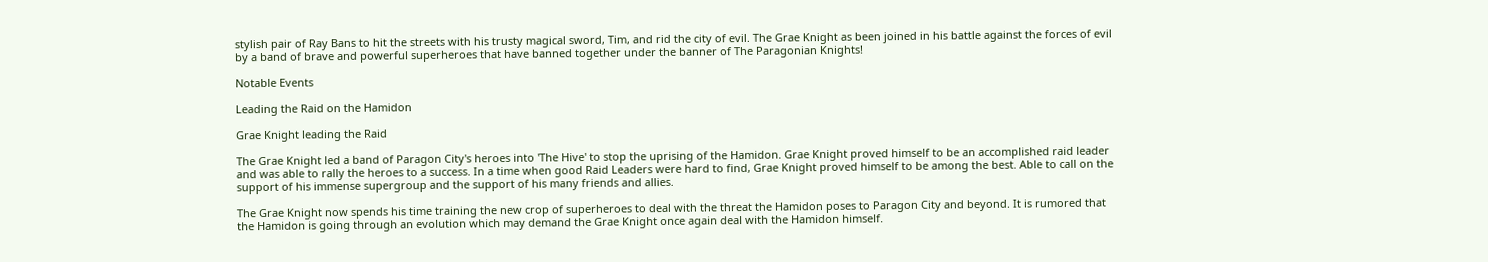stylish pair of Ray Bans to hit the streets with his trusty magical sword, Tim, and rid the city of evil. The Grae Knight as been joined in his battle against the forces of evil by a band of brave and powerful superheroes that have banned together under the banner of The Paragonian Knights!

Notable Events

Leading the Raid on the Hamidon

Grae Knight leading the Raid

The Grae Knight led a band of Paragon City's heroes into 'The Hive' to stop the uprising of the Hamidon. Grae Knight proved himself to be an accomplished raid leader and was able to rally the heroes to a success. In a time when good Raid Leaders were hard to find, Grae Knight proved himself to be among the best. Able to call on the support of his immense supergroup and the support of his many friends and allies.

The Grae Knight now spends his time training the new crop of superheroes to deal with the threat the Hamidon poses to Paragon City and beyond. It is rumored that the Hamidon is going through an evolution which may demand the Grae Knight once again deal with the Hamidon himself.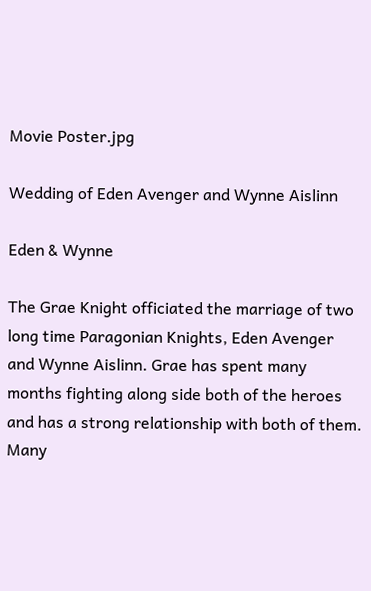Movie Poster.jpg

Wedding of Eden Avenger and Wynne Aislinn

Eden & Wynne

The Grae Knight officiated the marriage of two long time Paragonian Knights, Eden Avenger and Wynne Aislinn. Grae has spent many months fighting along side both of the heroes and has a strong relationship with both of them. Many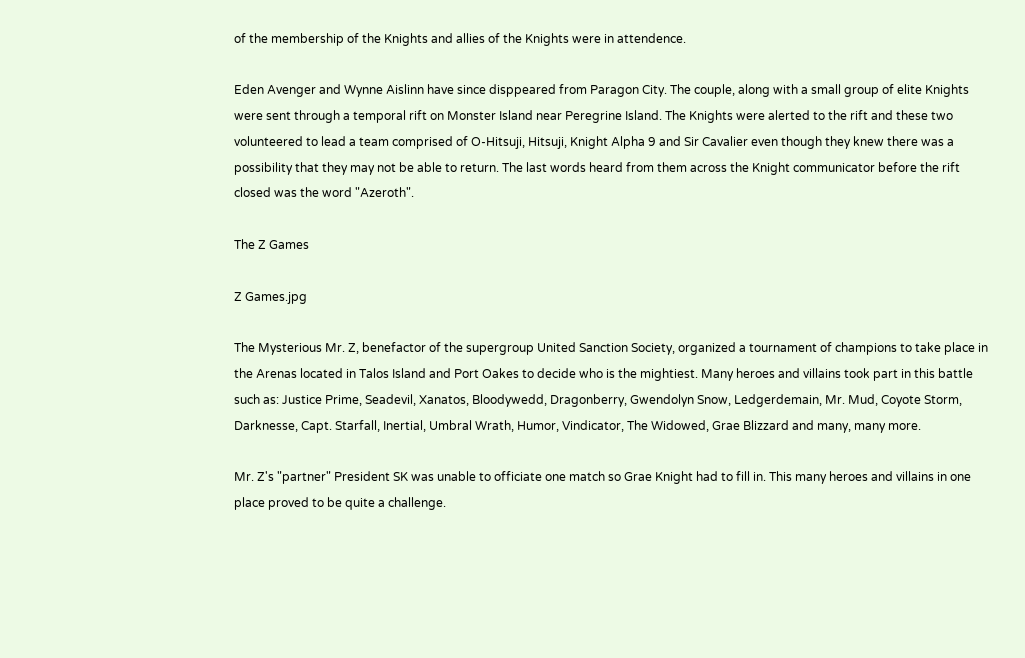of the membership of the Knights and allies of the Knights were in attendence.

Eden Avenger and Wynne Aislinn have since disppeared from Paragon City. The couple, along with a small group of elite Knights were sent through a temporal rift on Monster Island near Peregrine Island. The Knights were alerted to the rift and these two volunteered to lead a team comprised of O-Hitsuji, Hitsuji, Knight Alpha 9 and Sir Cavalier even though they knew there was a possibility that they may not be able to return. The last words heard from them across the Knight communicator before the rift closed was the word "Azeroth".

The Z Games

Z Games.jpg

The Mysterious Mr. Z, benefactor of the supergroup United Sanction Society, organized a tournament of champions to take place in the Arenas located in Talos Island and Port Oakes to decide who is the mightiest. Many heroes and villains took part in this battle such as: Justice Prime, Seadevil, Xanatos, Bloodywedd, Dragonberry, Gwendolyn Snow, Ledgerdemain, Mr. Mud, Coyote Storm, Darknesse, Capt. Starfall, Inertial, Umbral Wrath, Humor, Vindicator, The Widowed, Grae Blizzard and many, many more.

Mr. Z's "partner" President SK was unable to officiate one match so Grae Knight had to fill in. This many heroes and villains in one place proved to be quite a challenge.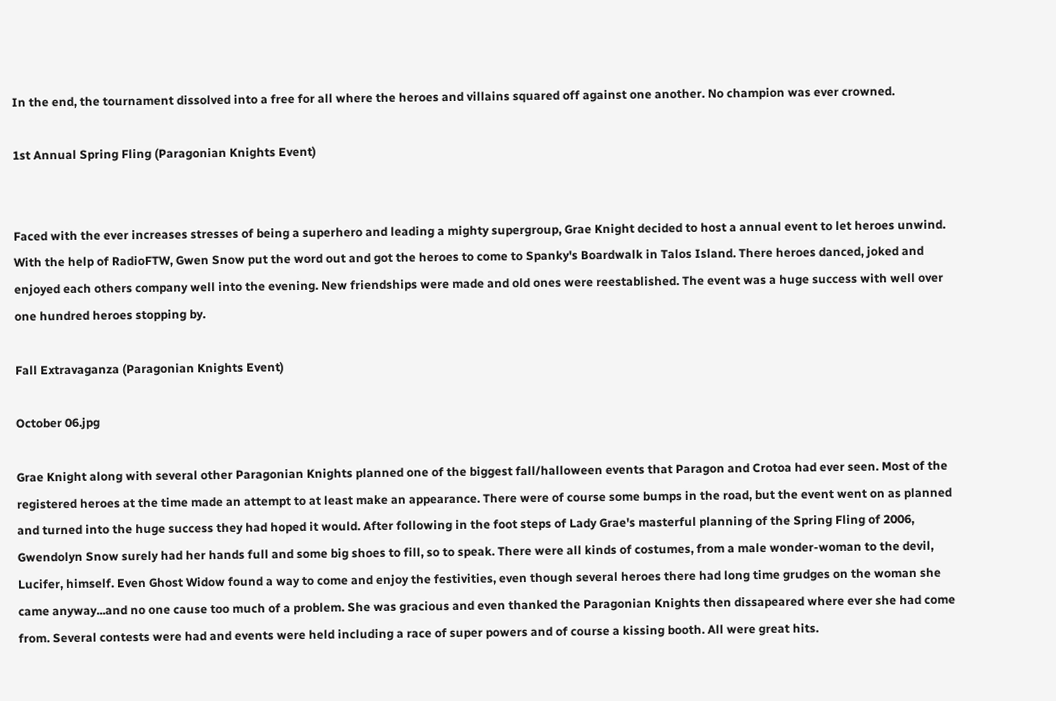In the end, the tournament dissolved into a free for all where the heroes and villains squared off against one another. No champion was ever crowned.

1st Annual Spring Fling (Paragonian Knights Event)


Faced with the ever increases stresses of being a superhero and leading a mighty supergroup, Grae Knight decided to host a annual event to let heroes unwind. With the help of RadioFTW, Gwen Snow put the word out and got the heroes to come to Spanky's Boardwalk in Talos Island. There heroes danced, joked and enjoyed each others company well into the evening. New friendships were made and old ones were reestablished. The event was a huge success with well over one hundred heroes stopping by.

Fall Extravaganza (Paragonian Knights Event)

October 06.jpg

Grae Knight along with several other Paragonian Knights planned one of the biggest fall/halloween events that Paragon and Crotoa had ever seen. Most of the registered heroes at the time made an attempt to at least make an appearance. There were of course some bumps in the road, but the event went on as planned and turned into the huge success they had hoped it would. After following in the foot steps of Lady Grae's masterful planning of the Spring Fling of 2006, Gwendolyn Snow surely had her hands full and some big shoes to fill, so to speak. There were all kinds of costumes, from a male wonder-woman to the devil, Lucifer, himself. Even Ghost Widow found a way to come and enjoy the festivities, even though several heroes there had long time grudges on the woman she came anyway...and no one cause too much of a problem. She was gracious and even thanked the Paragonian Knights then dissapeared where ever she had come from. Several contests were had and events were held including a race of super powers and of course a kissing booth. All were great hits.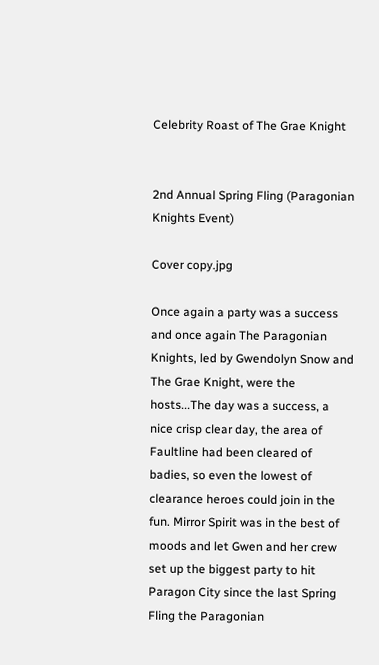Celebrity Roast of The Grae Knight


2nd Annual Spring Fling (Paragonian Knights Event)

Cover copy.jpg

Once again a party was a success and once again The Paragonian Knights, led by Gwendolyn Snow and The Grae Knight, were the hosts...The day was a success, a nice crisp clear day, the area of Faultline had been cleared of badies, so even the lowest of clearance heroes could join in the fun. Mirror Spirit was in the best of moods and let Gwen and her crew set up the biggest party to hit Paragon City since the last Spring Fling the Paragonian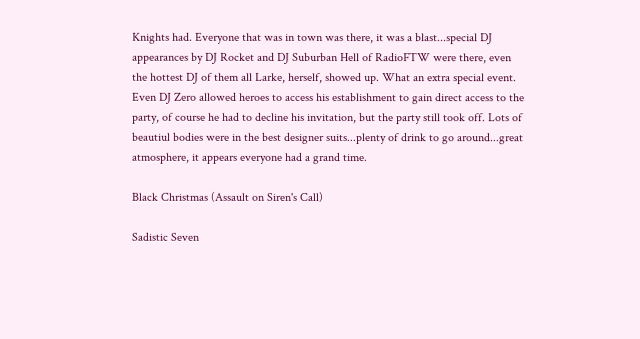Knights had. Everyone that was in town was there, it was a blast...special DJ appearances by DJ Rocket and DJ Suburban Hell of RadioFTW were there, even the hottest DJ of them all Larke, herself, showed up. What an extra special event. Even DJ Zero allowed heroes to access his establishment to gain direct access to the party, of course he had to decline his invitation, but the party still took off. Lots of beautiul bodies were in the best designer suits...plenty of drink to go around...great atmosphere, it appears everyone had a grand time.

Black Christmas (Assault on Siren's Call)

Sadistic Seven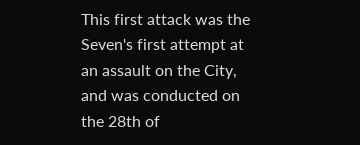This first attack was the Seven's first attempt at an assault on the City, and was conducted on the 28th of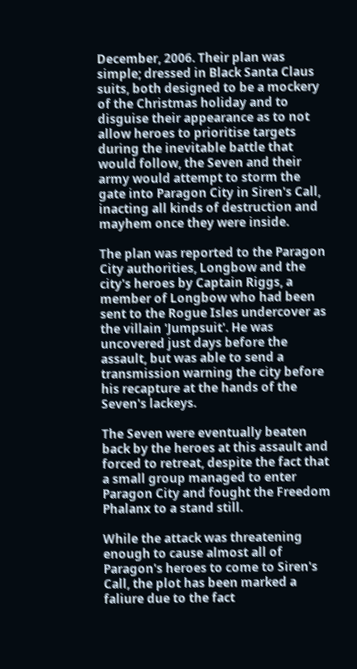December, 2006. Their plan was simple; dressed in Black Santa Claus suits, both designed to be a mockery of the Christmas holiday and to disguise their appearance as to not allow heroes to prioritise targets during the inevitable battle that would follow, the Seven and their army would attempt to storm the gate into Paragon City in Siren's Call, inacting all kinds of destruction and mayhem once they were inside.

The plan was reported to the Paragon City authorities, Longbow and the city's heroes by Captain Riggs, a member of Longbow who had been sent to the Rogue Isles undercover as the villain 'Jumpsuit'. He was uncovered just days before the assault, but was able to send a transmission warning the city before his recapture at the hands of the Seven's lackeys.

The Seven were eventually beaten back by the heroes at this assault and forced to retreat, despite the fact that a small group managed to enter Paragon City and fought the Freedom Phalanx to a stand still.

While the attack was threatening enough to cause almost all of Paragon's heroes to come to Siren's Call, the plot has been marked a faliure due to the fact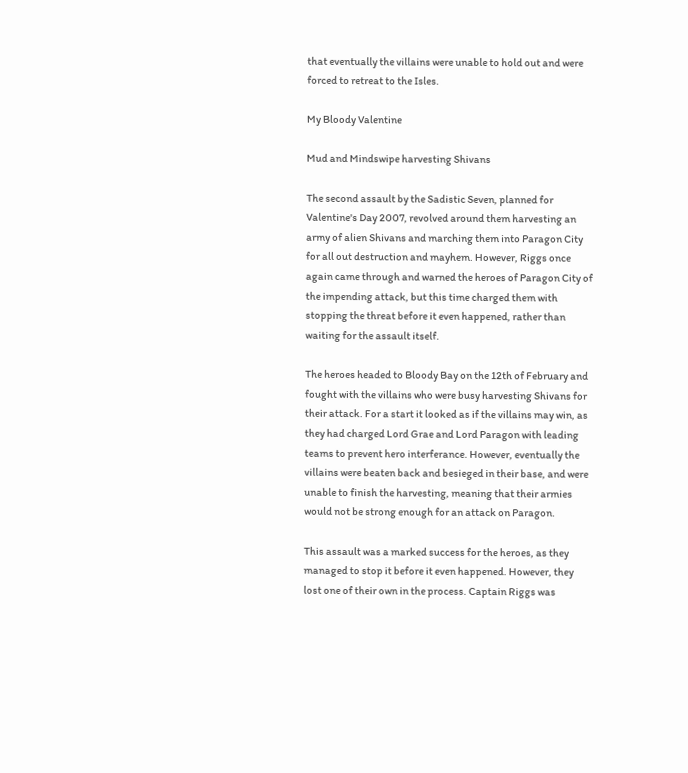that eventually the villains were unable to hold out and were forced to retreat to the Isles.

My Bloody Valentine

Mud and Mindswipe harvesting Shivans

The second assault by the Sadistic Seven, planned for Valentine's Day 2007, revolved around them harvesting an army of alien Shivans and marching them into Paragon City for all out destruction and mayhem. However, Riggs once again came through and warned the heroes of Paragon City of the impending attack, but this time charged them with stopping the threat before it even happened, rather than waiting for the assault itself.

The heroes headed to Bloody Bay on the 12th of February and fought with the villains who were busy harvesting Shivans for their attack. For a start it looked as if the villains may win, as they had charged Lord Grae and Lord Paragon with leading teams to prevent hero interferance. However, eventually the villains were beaten back and besieged in their base, and were unable to finish the harvesting, meaning that their armies would not be strong enough for an attack on Paragon.

This assault was a marked success for the heroes, as they managed to stop it before it even happened. However, they lost one of their own in the process. Captain Riggs was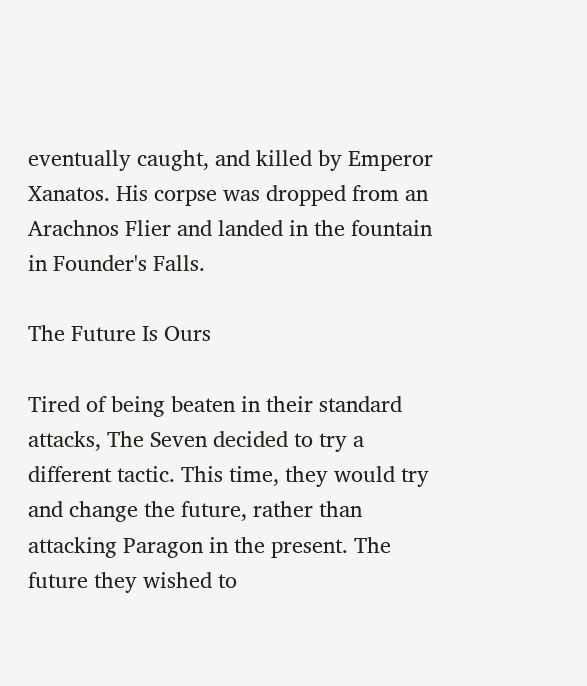eventually caught, and killed by Emperor Xanatos. His corpse was dropped from an Arachnos Flier and landed in the fountain in Founder's Falls.

The Future Is Ours

Tired of being beaten in their standard attacks, The Seven decided to try a different tactic. This time, they would try and change the future, rather than attacking Paragon in the present. The future they wished to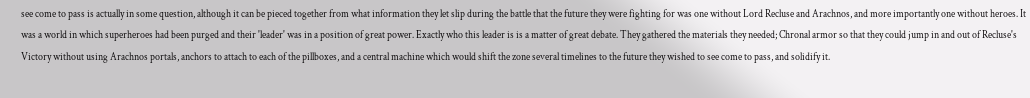see come to pass is actually in some question, although it can be pieced together from what information they let slip during the battle that the future they were fighting for was one without Lord Recluse and Arachnos, and more importantly one without heroes. It was a world in which superheroes had been purged and their 'leader' was in a position of great power. Exactly who this leader is is a matter of great debate. They gathered the materials they needed; Chronal armor so that they could jump in and out of Recluse's Victory without using Arachnos portals, anchors to attach to each of the pillboxes, and a central machine which would shift the zone several timelines to the future they wished to see come to pass, and solidify it.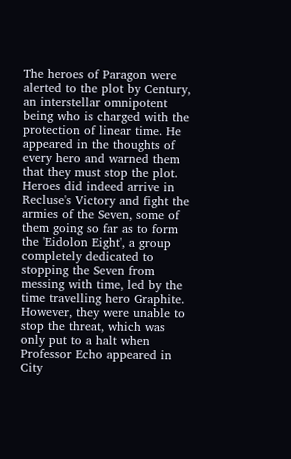The heroes of Paragon were alerted to the plot by Century, an interstellar omnipotent being who is charged with the protection of linear time. He appeared in the thoughts of every hero and warned them that they must stop the plot. Heroes did indeed arrive in Recluse's Victory and fight the armies of the Seven, some of them going so far as to form the 'Eidolon Eight', a group completely dedicated to stopping the Seven from messing with time, led by the time travelling hero Graphite. However, they were unable to stop the threat, which was only put to a halt when Professor Echo appeared in City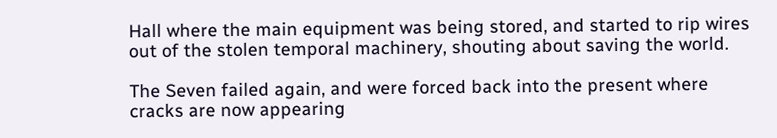Hall where the main equipment was being stored, and started to rip wires out of the stolen temporal machinery, shouting about saving the world.

The Seven failed again, and were forced back into the present where cracks are now appearing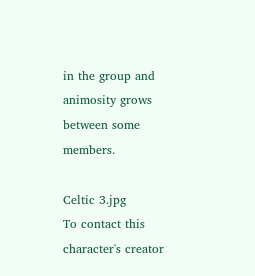in the group and animosity grows between some members.

Celtic 3.jpg
To contact this character's creator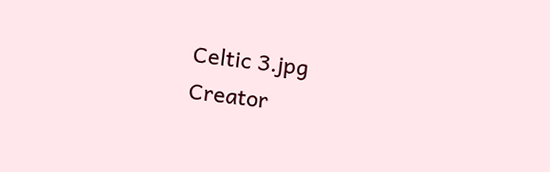Celtic 3.jpg
Creator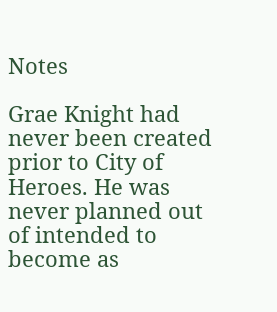Notes

Grae Knight had never been created prior to City of Heroes. He was never planned out of intended to become as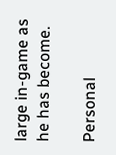large in-game as he has become.

Personal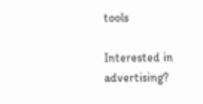tools

Interested in advertising?